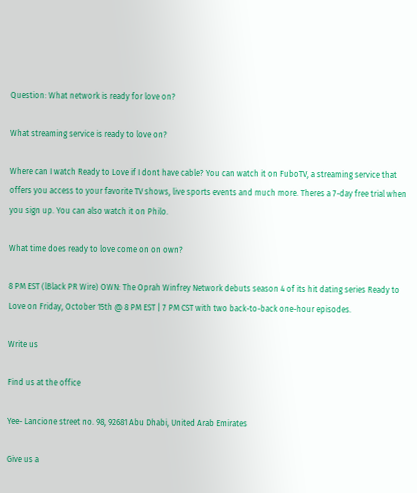Question: What network is ready for love on?

What streaming service is ready to love on?

Where can I watch Ready to Love if I dont have cable? You can watch it on FuboTV, a streaming service that offers you access to your favorite TV shows, live sports events and much more. Theres a 7-day free trial when you sign up. You can also watch it on Philo.

What time does ready to love come on on own?

8 PM EST (lBlack PR Wire) OWN: The Oprah Winfrey Network debuts season 4 of its hit dating series Ready to Love on Friday, October 15th @ 8 PM EST | 7 PM CST with two back-to-back one-hour episodes.

Write us

Find us at the office

Yee- Lancione street no. 98, 92681 Abu Dhabi, United Arab Emirates

Give us a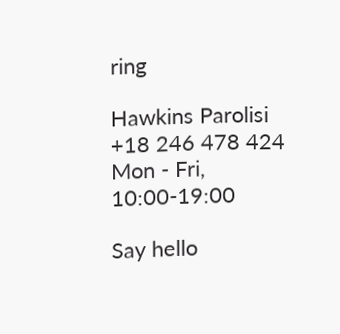ring

Hawkins Parolisi
+18 246 478 424
Mon - Fri, 10:00-19:00

Say hello